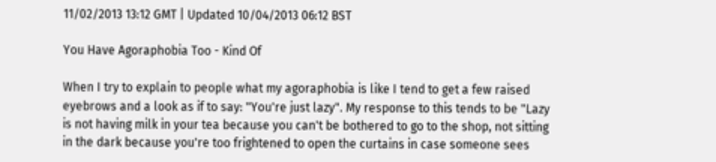11/02/2013 13:12 GMT | Updated 10/04/2013 06:12 BST

You Have Agoraphobia Too - Kind Of

When I try to explain to people what my agoraphobia is like I tend to get a few raised eyebrows and a look as if to say: "You're just lazy". My response to this tends to be "Lazy is not having milk in your tea because you can't be bothered to go to the shop, not sitting in the dark because you're too frightened to open the curtains in case someone sees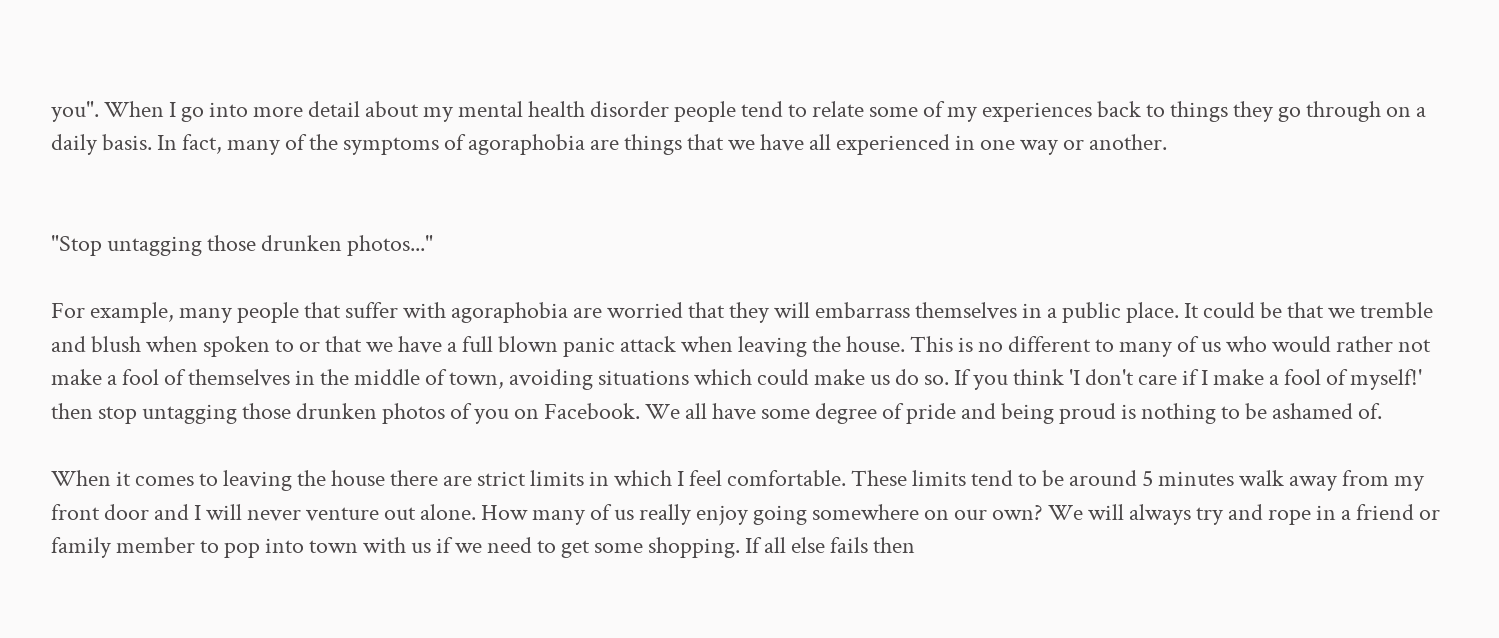you". When I go into more detail about my mental health disorder people tend to relate some of my experiences back to things they go through on a daily basis. In fact, many of the symptoms of agoraphobia are things that we have all experienced in one way or another.


"Stop untagging those drunken photos..."

For example, many people that suffer with agoraphobia are worried that they will embarrass themselves in a public place. It could be that we tremble and blush when spoken to or that we have a full blown panic attack when leaving the house. This is no different to many of us who would rather not make a fool of themselves in the middle of town, avoiding situations which could make us do so. If you think 'I don't care if I make a fool of myself!' then stop untagging those drunken photos of you on Facebook. We all have some degree of pride and being proud is nothing to be ashamed of.

When it comes to leaving the house there are strict limits in which I feel comfortable. These limits tend to be around 5 minutes walk away from my front door and I will never venture out alone. How many of us really enjoy going somewhere on our own? We will always try and rope in a friend or family member to pop into town with us if we need to get some shopping. If all else fails then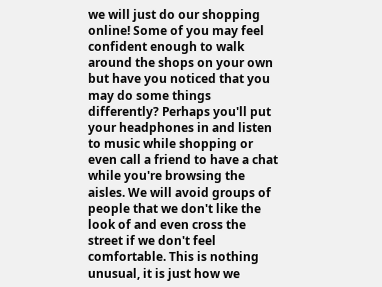we will just do our shopping online! Some of you may feel confident enough to walk around the shops on your own but have you noticed that you may do some things differently? Perhaps you'll put your headphones in and listen to music while shopping or even call a friend to have a chat while you're browsing the aisles. We will avoid groups of people that we don't like the look of and even cross the street if we don't feel comfortable. This is nothing unusual, it is just how we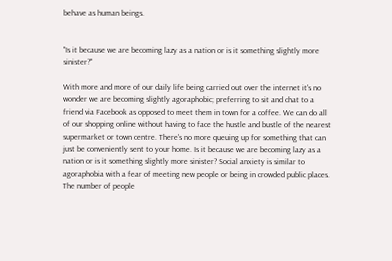behave as human beings.


"Is it because we are becoming lazy as a nation or is it something slightly more sinister?"

With more and more of our daily life being carried out over the internet it's no wonder we are becoming slightly agoraphobic; preferring to sit and chat to a friend via Facebook as opposed to meet them in town for a coffee. We can do all of our shopping online without having to face the hustle and bustle of the nearest supermarket or town centre. There's no more queuing up for something that can just be conveniently sent to your home. Is it because we are becoming lazy as a nation or is it something slightly more sinister? Social anxiety is similar to agoraphobia with a fear of meeting new people or being in crowded public places. The number of people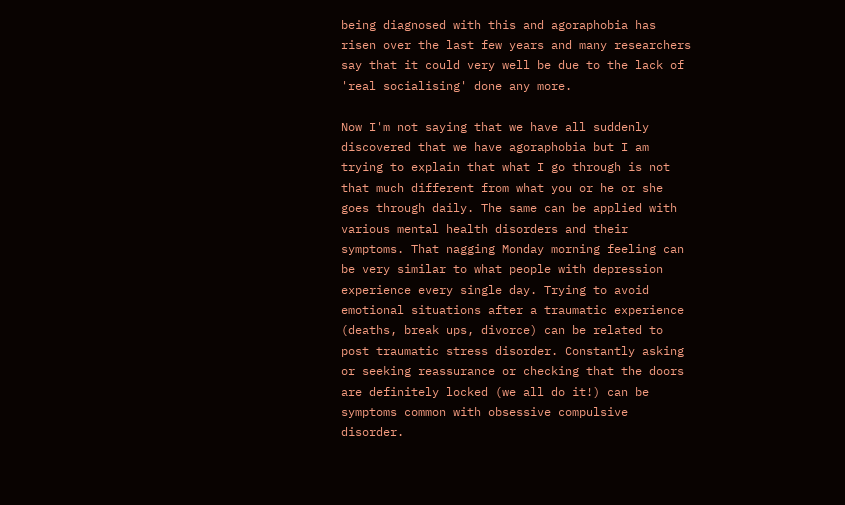being diagnosed with this and agoraphobia has risen over the last few years and many researchers say that it could very well be due to the lack of 'real socialising' done any more.

Now I'm not saying that we have all suddenly discovered that we have agoraphobia but I am trying to explain that what I go through is not that much different from what you or he or she goes through daily. The same can be applied with various mental health disorders and their symptoms. That nagging Monday morning feeling can be very similar to what people with depression experience every single day. Trying to avoid emotional situations after a traumatic experience (deaths, break ups, divorce) can be related to post traumatic stress disorder. Constantly asking or seeking reassurance or checking that the doors are definitely locked (we all do it!) can be symptoms common with obsessive compulsive disorder.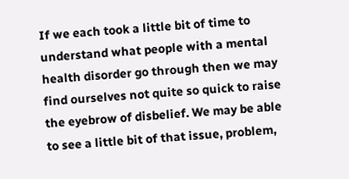If we each took a little bit of time to understand what people with a mental health disorder go through then we may find ourselves not quite so quick to raise the eyebrow of disbelief. We may be able to see a little bit of that issue, problem,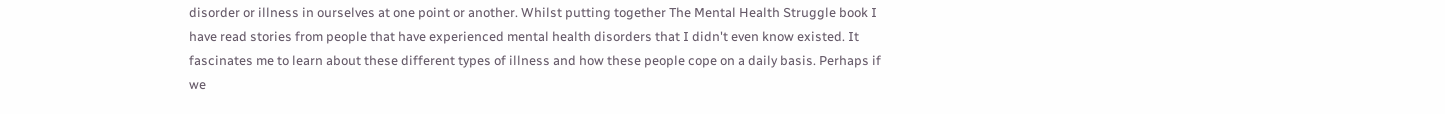disorder or illness in ourselves at one point or another. Whilst putting together The Mental Health Struggle book I have read stories from people that have experienced mental health disorders that I didn't even know existed. It fascinates me to learn about these different types of illness and how these people cope on a daily basis. Perhaps if we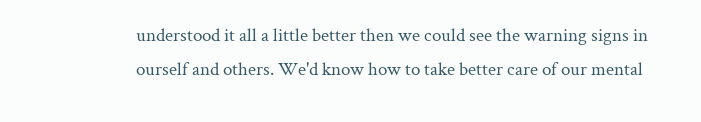understood it all a little better then we could see the warning signs in ourself and others. We'd know how to take better care of our mental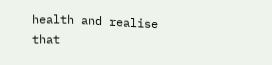health and realise that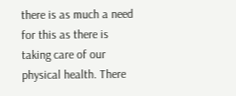there is as much a need for this as there is taking care of our physical health. There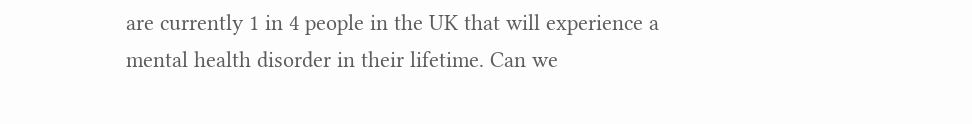are currently 1 in 4 people in the UK that will experience a mental health disorder in their lifetime. Can we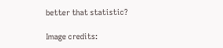better that statistic?

Image credits: